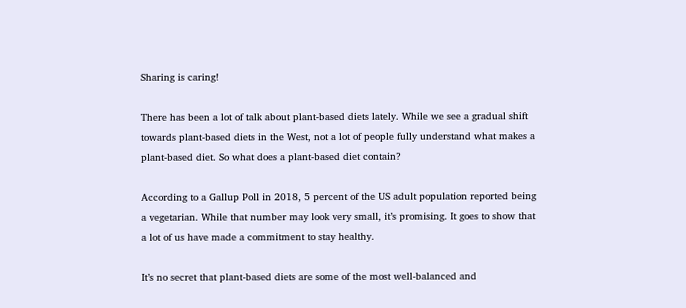Sharing is caring!

There has been a lot of talk about plant-based diets lately. While we see a gradual shift towards plant-based diets in the West, not a lot of people fully understand what makes a plant-based diet. So what does a plant-based diet contain?

According to a Gallup Poll in 2018, 5 percent of the US adult population reported being a vegetarian. While that number may look very small, it’s promising. It goes to show that a lot of us have made a commitment to stay healthy.

It’s no secret that plant-based diets are some of the most well-balanced and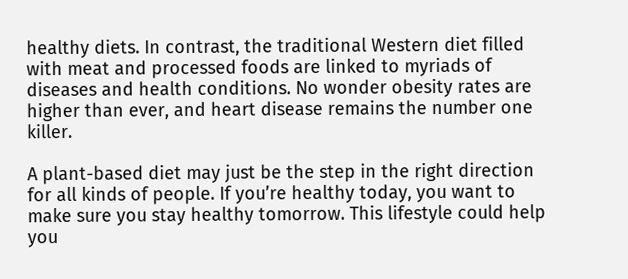healthy diets. In contrast, the traditional Western diet filled with meat and processed foods are linked to myriads of diseases and health conditions. No wonder obesity rates are higher than ever, and heart disease remains the number one killer.

A plant-based diet may just be the step in the right direction for all kinds of people. If you’re healthy today, you want to make sure you stay healthy tomorrow. This lifestyle could help you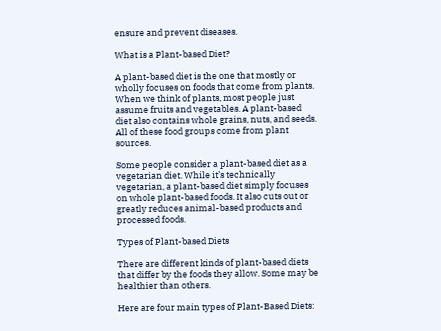ensure and prevent diseases.

What is a Plant-based Diet?

A plant-based diet is the one that mostly or wholly focuses on foods that come from plants. When we think of plants, most people just assume fruits and vegetables. A plant-based diet also contains whole grains, nuts, and seeds. All of these food groups come from plant sources.

Some people consider a plant-based diet as a vegetarian diet. While it’s technically vegetarian, a plant-based diet simply focuses on whole plant-based foods. It also cuts out or greatly reduces animal-based products and processed foods.

Types of Plant-based Diets

There are different kinds of plant-based diets that differ by the foods they allow. Some may be healthier than others.

Here are four main types of Plant-Based Diets: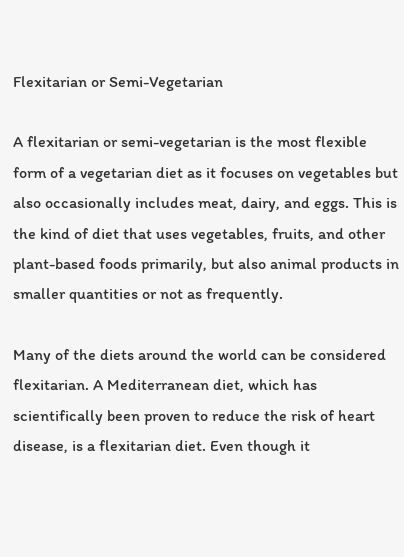Flexitarian or Semi-Vegetarian

A flexitarian or semi-vegetarian is the most flexible form of a vegetarian diet as it focuses on vegetables but also occasionally includes meat, dairy, and eggs. This is the kind of diet that uses vegetables, fruits, and other plant-based foods primarily, but also animal products in smaller quantities or not as frequently.

Many of the diets around the world can be considered flexitarian. A Mediterranean diet, which has scientifically been proven to reduce the risk of heart disease, is a flexitarian diet. Even though it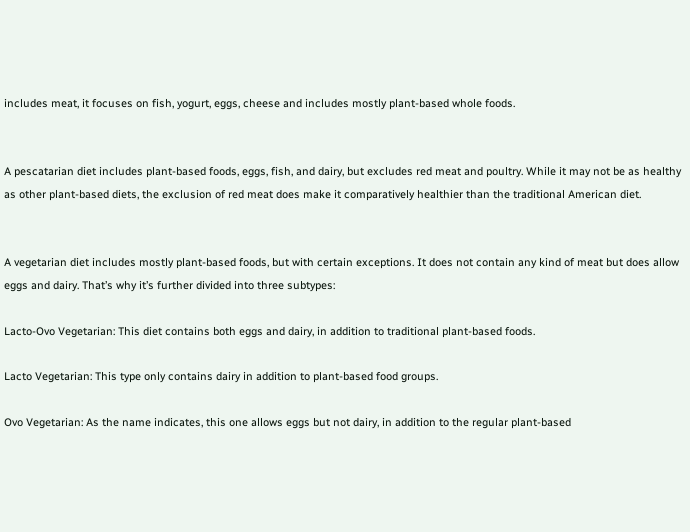includes meat, it focuses on fish, yogurt, eggs, cheese and includes mostly plant-based whole foods.


A pescatarian diet includes plant-based foods, eggs, fish, and dairy, but excludes red meat and poultry. While it may not be as healthy as other plant-based diets, the exclusion of red meat does make it comparatively healthier than the traditional American diet.


A vegetarian diet includes mostly plant-based foods, but with certain exceptions. It does not contain any kind of meat but does allow eggs and dairy. That’s why it’s further divided into three subtypes:

Lacto-Ovo Vegetarian: This diet contains both eggs and dairy, in addition to traditional plant-based foods.

Lacto Vegetarian: This type only contains dairy in addition to plant-based food groups.

Ovo Vegetarian: As the name indicates, this one allows eggs but not dairy, in addition to the regular plant-based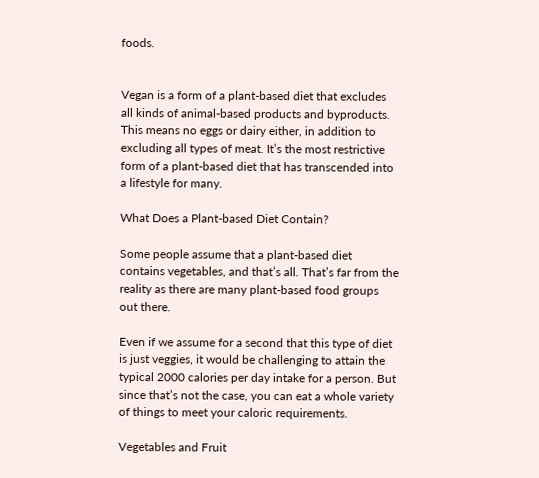foods.


Vegan is a form of a plant-based diet that excludes all kinds of animal-based products and byproducts. This means no eggs or dairy either, in addition to excluding all types of meat. It’s the most restrictive form of a plant-based diet that has transcended into a lifestyle for many.

What Does a Plant-based Diet Contain?

Some people assume that a plant-based diet contains vegetables, and that’s all. That’s far from the reality as there are many plant-based food groups out there.

Even if we assume for a second that this type of diet is just veggies, it would be challenging to attain the typical 2000 calories per day intake for a person. But since that’s not the case, you can eat a whole variety of things to meet your caloric requirements.

Vegetables and Fruit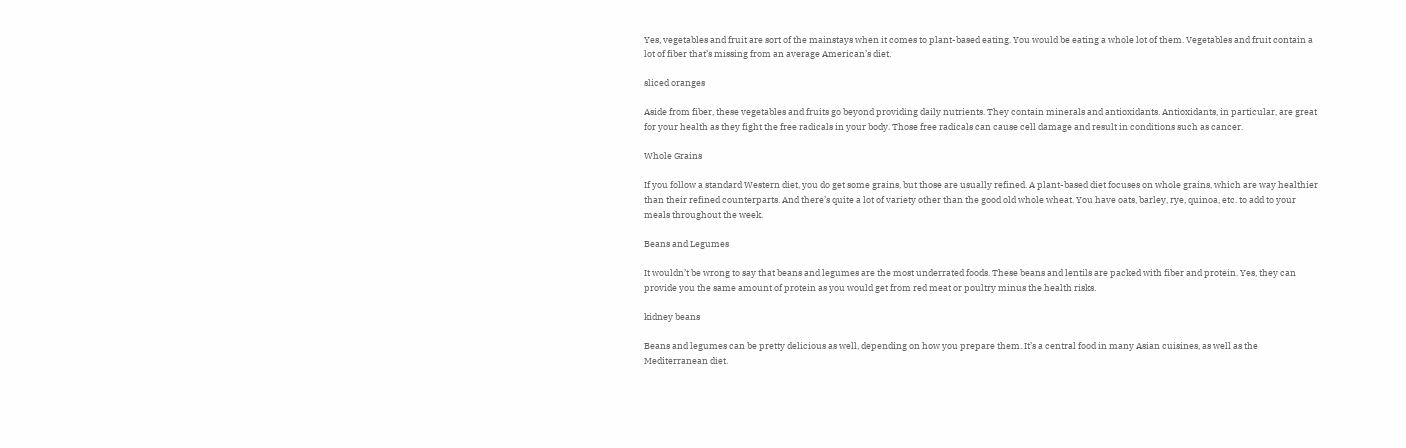Yes, vegetables and fruit are sort of the mainstays when it comes to plant-based eating. You would be eating a whole lot of them. Vegetables and fruit contain a lot of fiber that’s missing from an average American’s diet.

sliced oranges

Aside from fiber, these vegetables and fruits go beyond providing daily nutrients. They contain minerals and antioxidants. Antioxidants, in particular, are great for your health as they fight the free radicals in your body. Those free radicals can cause cell damage and result in conditions such as cancer.

Whole Grains

If you follow a standard Western diet, you do get some grains, but those are usually refined. A plant-based diet focuses on whole grains, which are way healthier than their refined counterparts. And there’s quite a lot of variety other than the good old whole wheat. You have oats, barley, rye, quinoa, etc. to add to your meals throughout the week.

Beans and Legumes

It wouldn’t be wrong to say that beans and legumes are the most underrated foods. These beans and lentils are packed with fiber and protein. Yes, they can provide you the same amount of protein as you would get from red meat or poultry minus the health risks.

kidney beans

Beans and legumes can be pretty delicious as well, depending on how you prepare them. It’s a central food in many Asian cuisines, as well as the Mediterranean diet.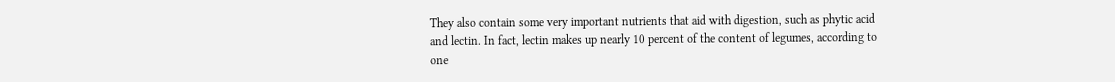They also contain some very important nutrients that aid with digestion, such as phytic acid and lectin. In fact, lectin makes up nearly 10 percent of the content of legumes, according to one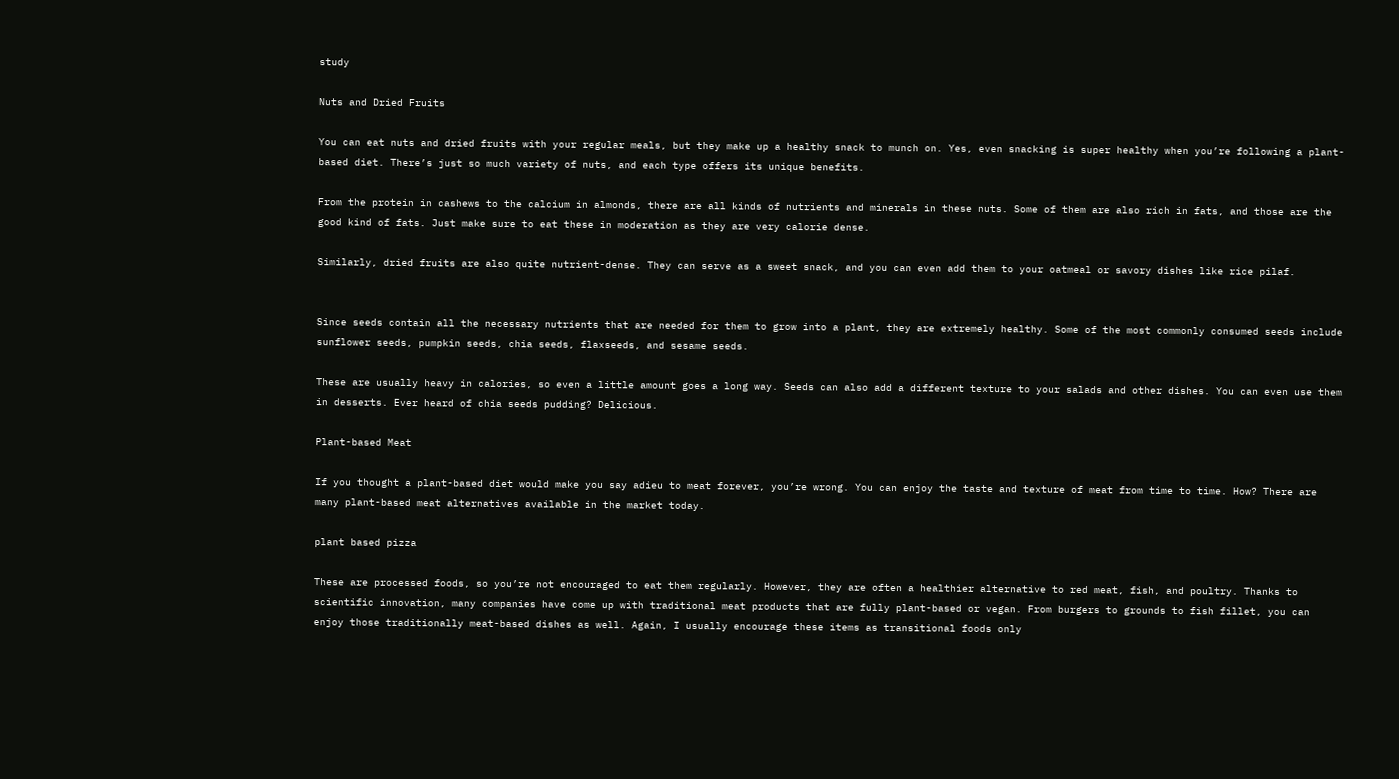study

Nuts and Dried Fruits

You can eat nuts and dried fruits with your regular meals, but they make up a healthy snack to munch on. Yes, even snacking is super healthy when you’re following a plant-based diet. There’s just so much variety of nuts, and each type offers its unique benefits.

From the protein in cashews to the calcium in almonds, there are all kinds of nutrients and minerals in these nuts. Some of them are also rich in fats, and those are the good kind of fats. Just make sure to eat these in moderation as they are very calorie dense.

Similarly, dried fruits are also quite nutrient-dense. They can serve as a sweet snack, and you can even add them to your oatmeal or savory dishes like rice pilaf.


Since seeds contain all the necessary nutrients that are needed for them to grow into a plant, they are extremely healthy. Some of the most commonly consumed seeds include sunflower seeds, pumpkin seeds, chia seeds, flaxseeds, and sesame seeds.

These are usually heavy in calories, so even a little amount goes a long way. Seeds can also add a different texture to your salads and other dishes. You can even use them in desserts. Ever heard of chia seeds pudding? Delicious.

Plant-based Meat

If you thought a plant-based diet would make you say adieu to meat forever, you’re wrong. You can enjoy the taste and texture of meat from time to time. How? There are many plant-based meat alternatives available in the market today.

plant based pizza

These are processed foods, so you’re not encouraged to eat them regularly. However, they are often a healthier alternative to red meat, fish, and poultry. Thanks to scientific innovation, many companies have come up with traditional meat products that are fully plant-based or vegan. From burgers to grounds to fish fillet, you can enjoy those traditionally meat-based dishes as well. Again, I usually encourage these items as transitional foods only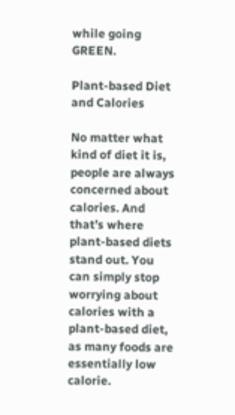while going GREEN.

Plant-based Diet and Calories

No matter what kind of diet it is, people are always concerned about calories. And that’s where plant-based diets stand out. You can simply stop worrying about calories with a plant-based diet, as many foods are essentially low calorie.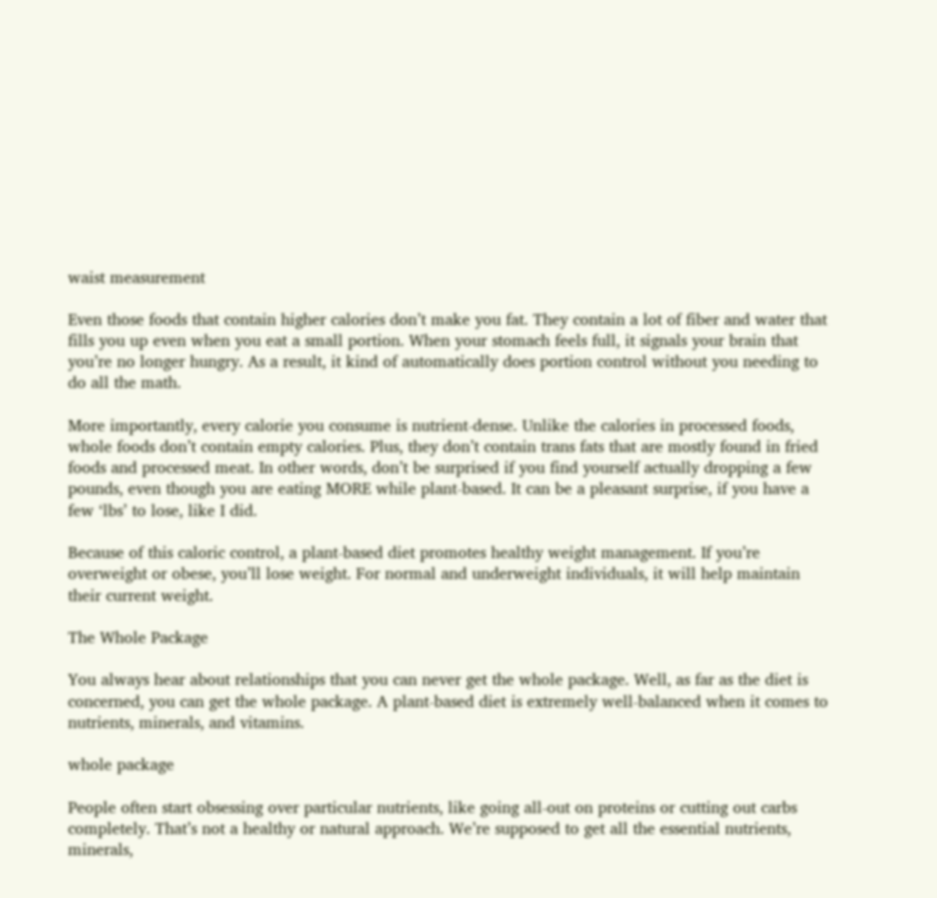waist measurement

Even those foods that contain higher calories don’t make you fat. They contain a lot of fiber and water that fills you up even when you eat a small portion. When your stomach feels full, it signals your brain that you’re no longer hungry. As a result, it kind of automatically does portion control without you needing to do all the math.

More importantly, every calorie you consume is nutrient-dense. Unlike the calories in processed foods, whole foods don’t contain empty calories. Plus, they don’t contain trans fats that are mostly found in fried foods and processed meat. In other words, don’t be surprised if you find yourself actually dropping a few pounds, even though you are eating MORE while plant-based. It can be a pleasant surprise, if you have a few ‘lbs’ to lose, like I did.

Because of this caloric control, a plant-based diet promotes healthy weight management. If you’re overweight or obese, you’ll lose weight. For normal and underweight individuals, it will help maintain their current weight.

The Whole Package

You always hear about relationships that you can never get the whole package. Well, as far as the diet is concerned, you can get the whole package. A plant-based diet is extremely well-balanced when it comes to nutrients, minerals, and vitamins.

whole package

People often start obsessing over particular nutrients, like going all-out on proteins or cutting out carbs completely. That’s not a healthy or natural approach. We’re supposed to get all the essential nutrients, minerals,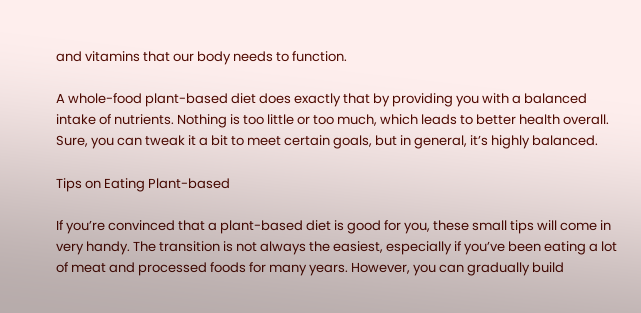and vitamins that our body needs to function.

A whole-food plant-based diet does exactly that by providing you with a balanced intake of nutrients. Nothing is too little or too much, which leads to better health overall. Sure, you can tweak it a bit to meet certain goals, but in general, it’s highly balanced.

Tips on Eating Plant-based

If you’re convinced that a plant-based diet is good for you, these small tips will come in very handy. The transition is not always the easiest, especially if you’ve been eating a lot of meat and processed foods for many years. However, you can gradually build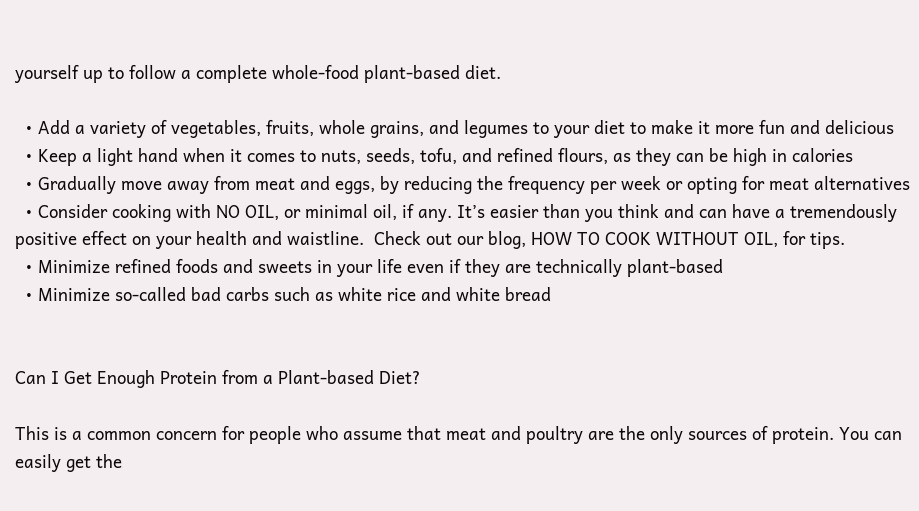yourself up to follow a complete whole-food plant-based diet.

  • Add a variety of vegetables, fruits, whole grains, and legumes to your diet to make it more fun and delicious
  • Keep a light hand when it comes to nuts, seeds, tofu, and refined flours, as they can be high in calories
  • Gradually move away from meat and eggs, by reducing the frequency per week or opting for meat alternatives
  • Consider cooking with NO OIL, or minimal oil, if any. It’s easier than you think and can have a tremendously positive effect on your health and waistline.  Check out our blog, HOW TO COOK WITHOUT OIL, for tips.
  • Minimize refined foods and sweets in your life even if they are technically plant-based
  • Minimize so-called bad carbs such as white rice and white bread


Can I Get Enough Protein from a Plant-based Diet?

This is a common concern for people who assume that meat and poultry are the only sources of protein. You can easily get the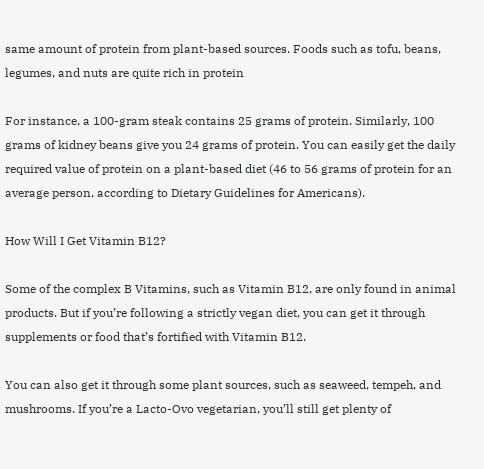same amount of protein from plant-based sources. Foods such as tofu, beans, legumes, and nuts are quite rich in protein

For instance, a 100-gram steak contains 25 grams of protein. Similarly, 100 grams of kidney beans give you 24 grams of protein. You can easily get the daily required value of protein on a plant-based diet (46 to 56 grams of protein for an average person, according to Dietary Guidelines for Americans).

How Will I Get Vitamin B12?

Some of the complex B Vitamins, such as Vitamin B12, are only found in animal products. But if you’re following a strictly vegan diet, you can get it through supplements or food that’s fortified with Vitamin B12.

You can also get it through some plant sources, such as seaweed, tempeh, and mushrooms. If you’re a Lacto-Ovo vegetarian, you’ll still get plenty of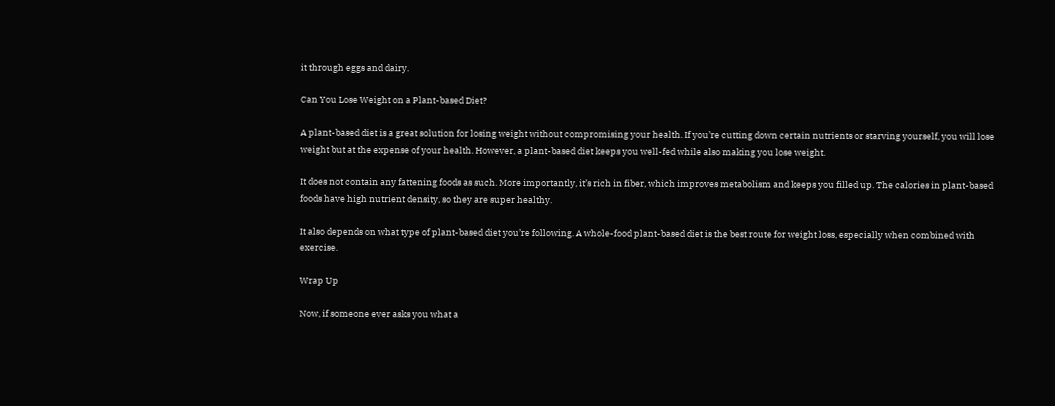it through eggs and dairy.

Can You Lose Weight on a Plant-based Diet?

A plant-based diet is a great solution for losing weight without compromising your health. If you’re cutting down certain nutrients or starving yourself, you will lose weight but at the expense of your health. However, a plant-based diet keeps you well-fed while also making you lose weight.

It does not contain any fattening foods as such. More importantly, it’s rich in fiber, which improves metabolism and keeps you filled up. The calories in plant-based foods have high nutrient density, so they are super healthy.

It also depends on what type of plant-based diet you’re following. A whole-food plant-based diet is the best route for weight loss, especially when combined with exercise.

Wrap Up

Now, if someone ever asks you what a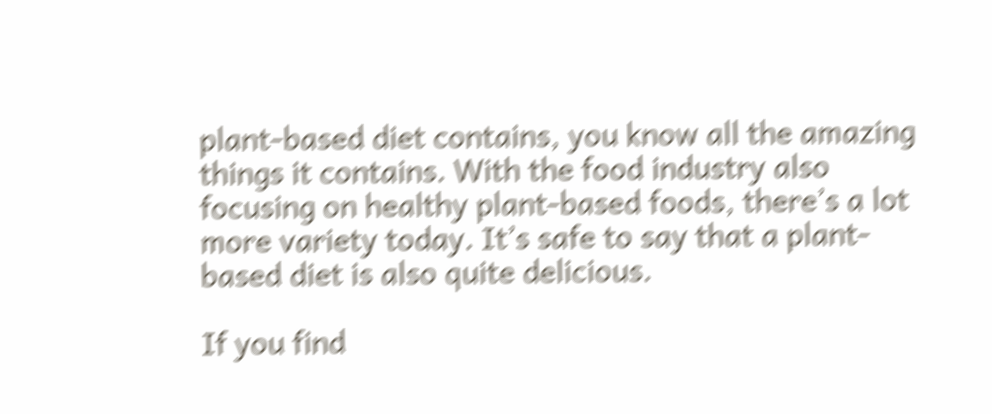plant-based diet contains, you know all the amazing things it contains. With the food industry also focusing on healthy plant-based foods, there’s a lot more variety today. It’s safe to say that a plant-based diet is also quite delicious.

If you find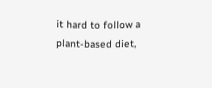it hard to follow a plant-based diet,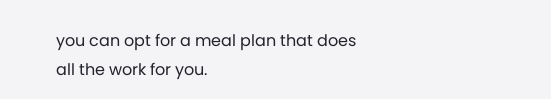you can opt for a meal plan that does all the work for you.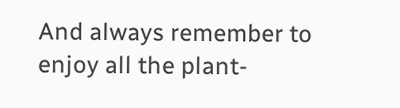And always remember to enjoy all the plant-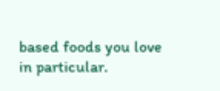based foods you love in particular.